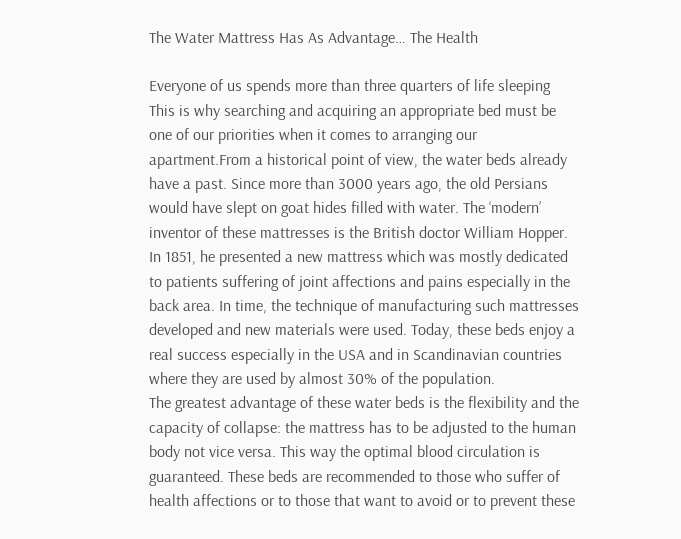The Water Mattress Has As Advantage… The Health

Everyone of us spends more than three quarters of life sleeping This is why searching and acquiring an appropriate bed must be one of our priorities when it comes to arranging our apartment.From a historical point of view, the water beds already have a past. Since more than 3000 years ago, the old Persians would have slept on goat hides filled with water. The ‘modern’ inventor of these mattresses is the British doctor William Hopper. In 1851, he presented a new mattress which was mostly dedicated to patients suffering of joint affections and pains especially in the back area. In time, the technique of manufacturing such mattresses developed and new materials were used. Today, these beds enjoy a real success especially in the USA and in Scandinavian countries where they are used by almost 30% of the population.
The greatest advantage of these water beds is the flexibility and the capacity of collapse: the mattress has to be adjusted to the human body not vice versa. This way the optimal blood circulation is guaranteed. These beds are recommended to those who suffer of health affections or to those that want to avoid or to prevent these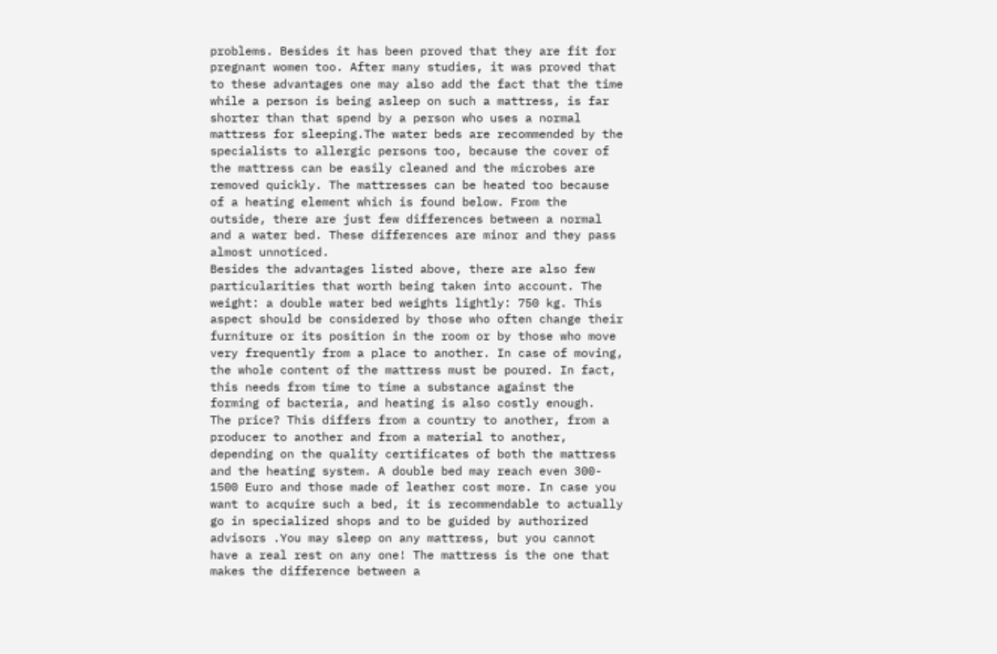problems. Besides it has been proved that they are fit for pregnant women too. After many studies, it was proved that to these advantages one may also add the fact that the time while a person is being asleep on such a mattress, is far shorter than that spend by a person who uses a normal mattress for sleeping.The water beds are recommended by the specialists to allergic persons too, because the cover of the mattress can be easily cleaned and the microbes are removed quickly. The mattresses can be heated too because of a heating element which is found below. From the outside, there are just few differences between a normal and a water bed. These differences are minor and they pass almost unnoticed.
Besides the advantages listed above, there are also few particularities that worth being taken into account. The weight: a double water bed weights lightly: 750 kg. This aspect should be considered by those who often change their furniture or its position in the room or by those who move very frequently from a place to another. In case of moving, the whole content of the mattress must be poured. In fact, this needs from time to time a substance against the forming of bacteria, and heating is also costly enough.
The price? This differs from a country to another, from a producer to another and from a material to another, depending on the quality certificates of both the mattress and the heating system. A double bed may reach even 300- 1500 Euro and those made of leather cost more. In case you want to acquire such a bed, it is recommendable to actually go in specialized shops and to be guided by authorized advisors .You may sleep on any mattress, but you cannot have a real rest on any one! The mattress is the one that makes the difference between a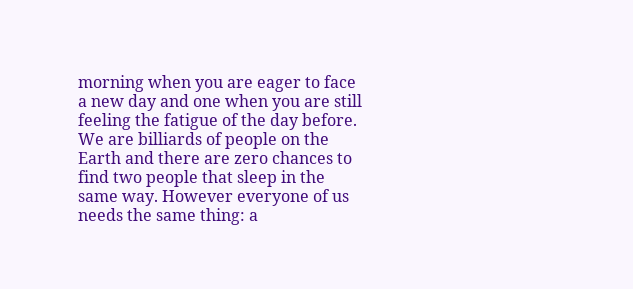morning when you are eager to face a new day and one when you are still feeling the fatigue of the day before.
We are billiards of people on the Earth and there are zero chances to find two people that sleep in the same way. However everyone of us needs the same thing: a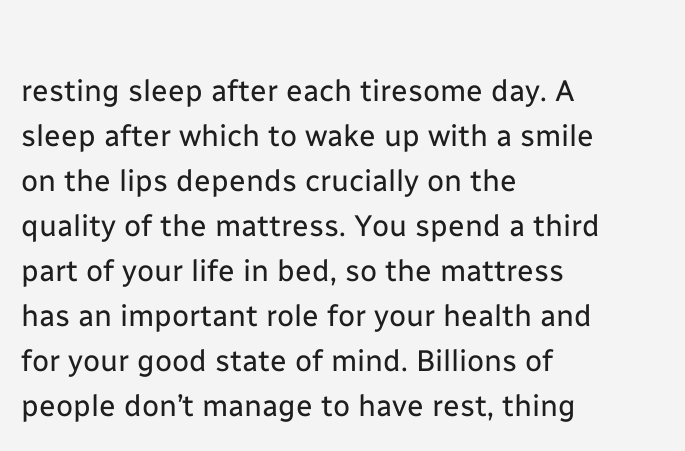resting sleep after each tiresome day. A sleep after which to wake up with a smile on the lips depends crucially on the quality of the mattress. You spend a third part of your life in bed, so the mattress has an important role for your health and for your good state of mind. Billions of people don’t manage to have rest, thing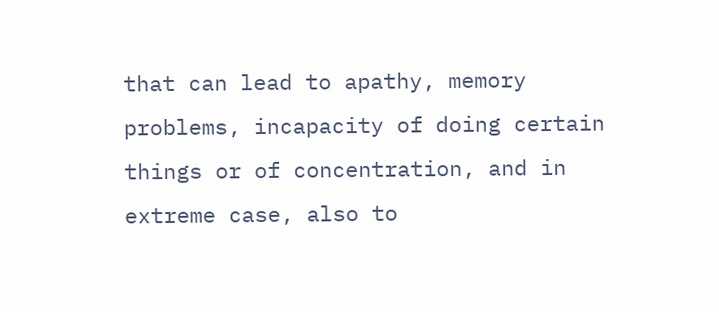that can lead to apathy, memory problems, incapacity of doing certain things or of concentration, and in extreme case, also to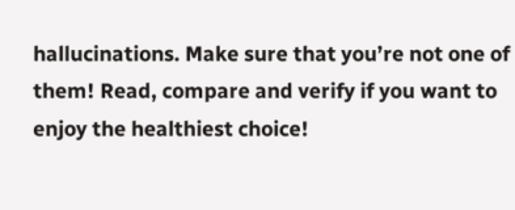hallucinations. Make sure that you’re not one of them! Read, compare and verify if you want to enjoy the healthiest choice!